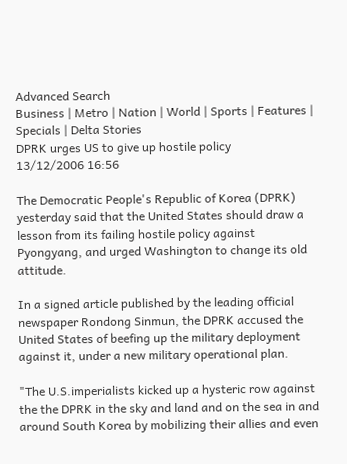Advanced Search
Business | Metro | Nation | World | Sports | Features | Specials | Delta Stories
DPRK urges US to give up hostile policy
13/12/2006 16:56

The Democratic People's Republic of Korea (DPRK) yesterday said that the United States should draw a lesson from its failing hostile policy against Pyongyang, and urged Washington to change its old attitude.

In a signed article published by the leading official newspaper Rondong Sinmun, the DPRK accused the United States of beefing up the military deployment against it, under a new military operational plan.

"The U.S.imperialists kicked up a hysteric row against the the DPRK in the sky and land and on the sea in and around South Korea by mobilizing their allies and even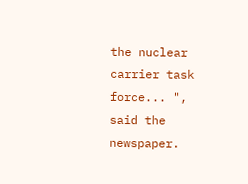the nuclear carrier task force... ", said the newspaper.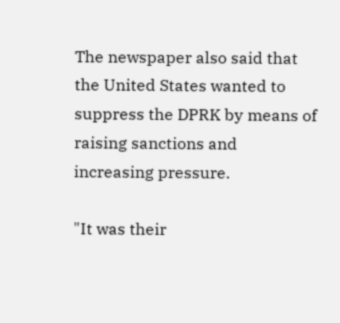The newspaper also said that the United States wanted to suppress the DPRK by means of raising sanctions and increasing pressure.

"It was their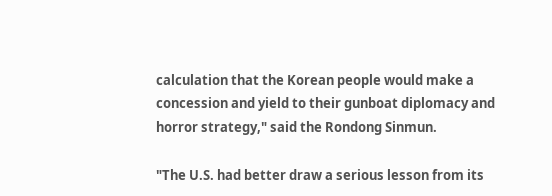calculation that the Korean people would make a concession and yield to their gunboat diplomacy and horror strategy," said the Rondong Sinmun.

"The U.S. had better draw a serious lesson from its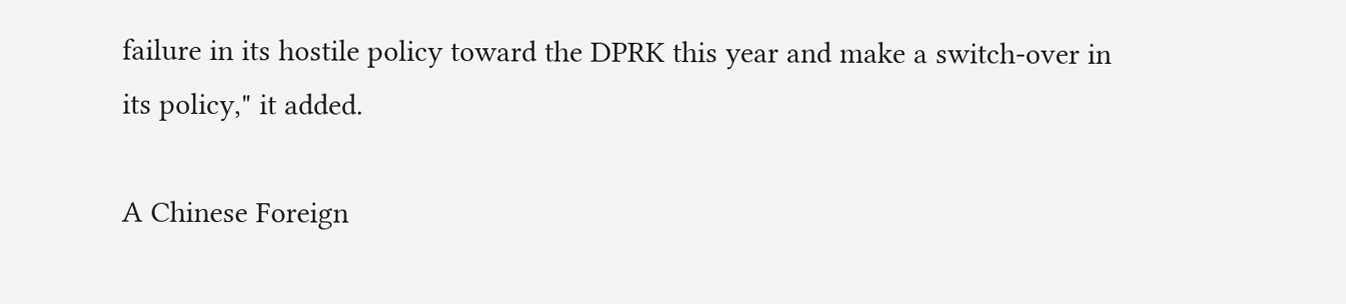failure in its hostile policy toward the DPRK this year and make a switch-over in its policy," it added.

A Chinese Foreign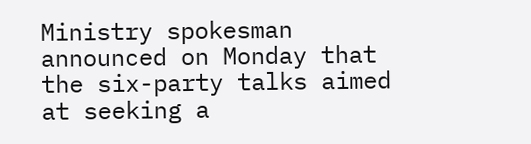Ministry spokesman announced on Monday that the six-party talks aimed at seeking a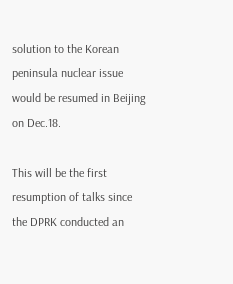solution to the Korean peninsula nuclear issue would be resumed in Beijing on Dec.18.

This will be the first resumption of talks since the DPRK conducted an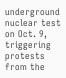underground nuclear test on Oct. 9, triggering protests from the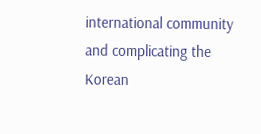international community and complicating the Korean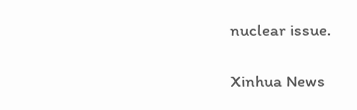nuclear issue.

Xinhua News